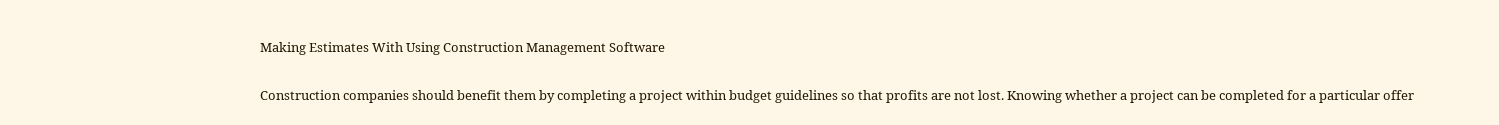Making Estimates With Using Construction Management Software

Construction companies should benefit them by completing a project within budget guidelines so that profits are not lost. Knowing whether a project can be completed for a particular offer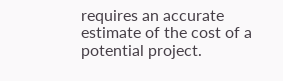requires an accurate estimate of the cost of a potential project.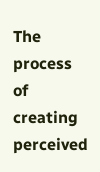The process of creating perceived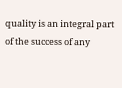quality is an integral part of the success of any